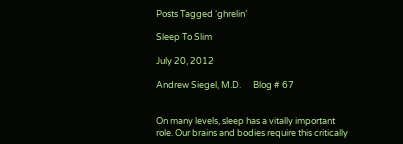Posts Tagged ‘ghrelin’

Sleep To Slim

July 20, 2012

Andrew Siegel, M.D.      Blog # 67


On many levels, sleep has a vitally important role. Our brains and bodies require this critically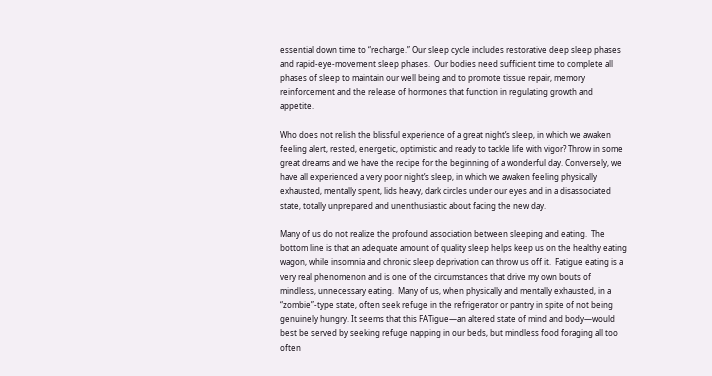essential down time to “recharge.” Our sleep cycle includes restorative deep sleep phases and rapid-eye-movement sleep phases.  Our bodies need sufficient time to complete all phases of sleep to maintain our well being and to promote tissue repair, memory reinforcement and the release of hormones that function in regulating growth and appetite.

Who does not relish the blissful experience of a great night’s sleep, in which we awaken feeling alert, rested, energetic, optimistic and ready to tackle life with vigor? Throw in some great dreams and we have the recipe for the beginning of a wonderful day. Conversely, we have all experienced a very poor night’s sleep, in which we awaken feeling physically exhausted, mentally spent, lids heavy, dark circles under our eyes and in a disassociated state, totally unprepared and unenthusiastic about facing the new day.

Many of us do not realize the profound association between sleeping and eating.  The bottom line is that an adequate amount of quality sleep helps keep us on the healthy eating wagon, while insomnia and chronic sleep deprivation can throw us off it.  Fatigue eating is a very real phenomenon and is one of the circumstances that drive my own bouts of mindless, unnecessary eating.  Many of us, when physically and mentally exhausted, in a “zombie”-type state, often seek refuge in the refrigerator or pantry in spite of not being genuinely hungry. It seems that this FATigue—an altered state of mind and body—would best be served by seeking refuge napping in our beds, but mindless food foraging all too often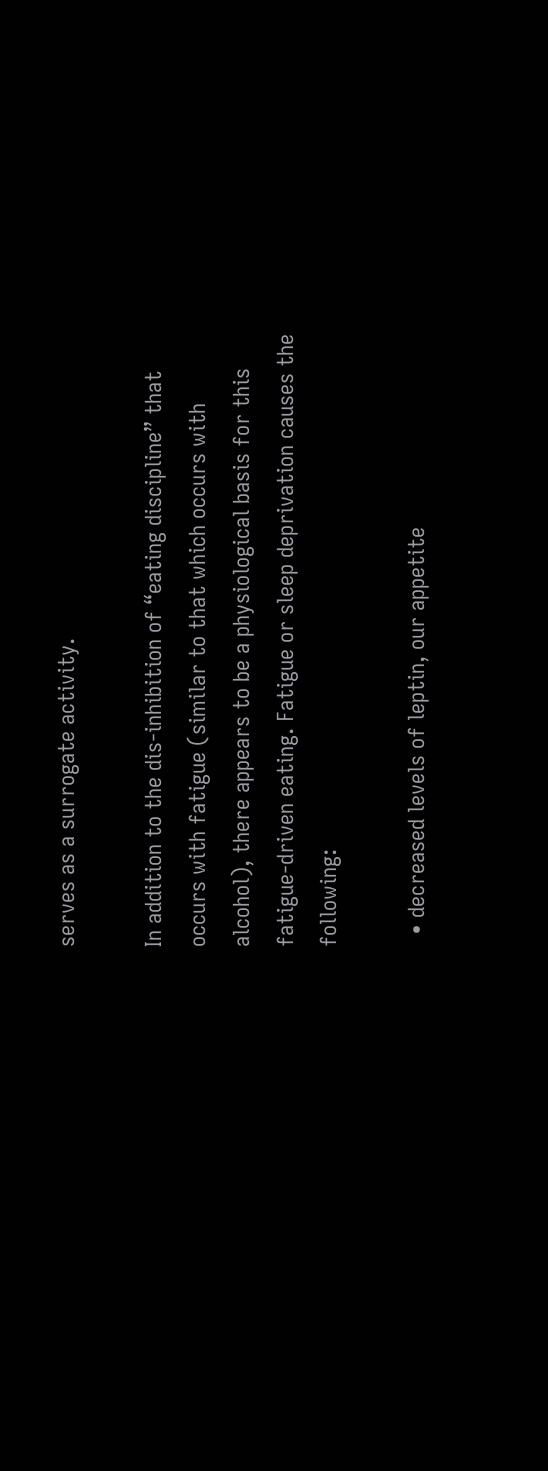serves as a surrogate activity.

In addition to the dis-inhibition of “eating discipline” that occurs with fatigue (similar to that which occurs with alcohol), there appears to be a physiological basis for this fatigue-driven eating. Fatigue or sleep deprivation causes the following:

  • decreased levels of leptin, our appetite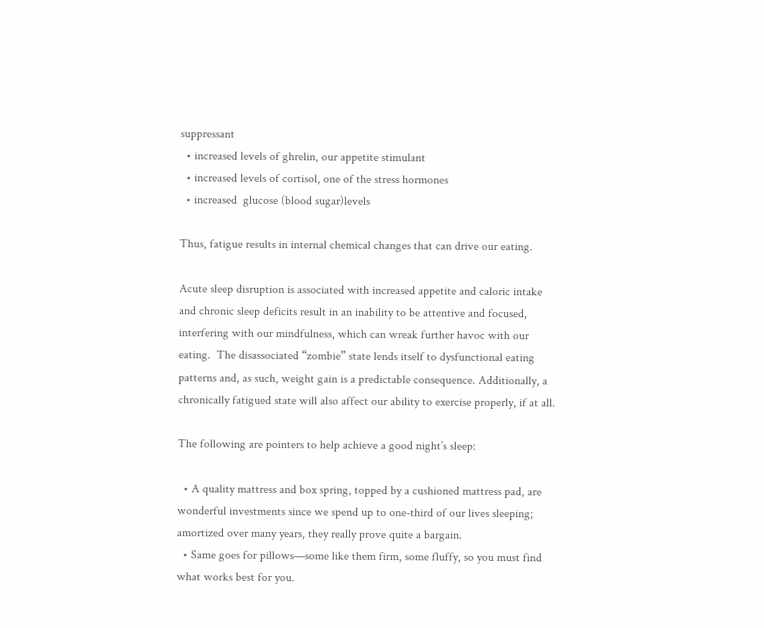suppressant
  • increased levels of ghrelin, our appetite stimulant
  • increased levels of cortisol, one of the stress hormones
  • increased  glucose (blood sugar)levels

Thus, fatigue results in internal chemical changes that can drive our eating.

Acute sleep disruption is associated with increased appetite and caloric intake and chronic sleep deficits result in an inability to be attentive and focused, interfering with our mindfulness, which can wreak further havoc with our eating.  The disassociated “zombie” state lends itself to dysfunctional eating patterns and, as such, weight gain is a predictable consequence. Additionally, a chronically fatigued state will also affect our ability to exercise properly, if at all.

The following are pointers to help achieve a good night’s sleep:

  • A quality mattress and box spring, topped by a cushioned mattress pad, are wonderful investments since we spend up to one-third of our lives sleeping; amortized over many years, they really prove quite a bargain.
  • Same goes for pillows—some like them firm, some fluffy, so you must find what works best for you.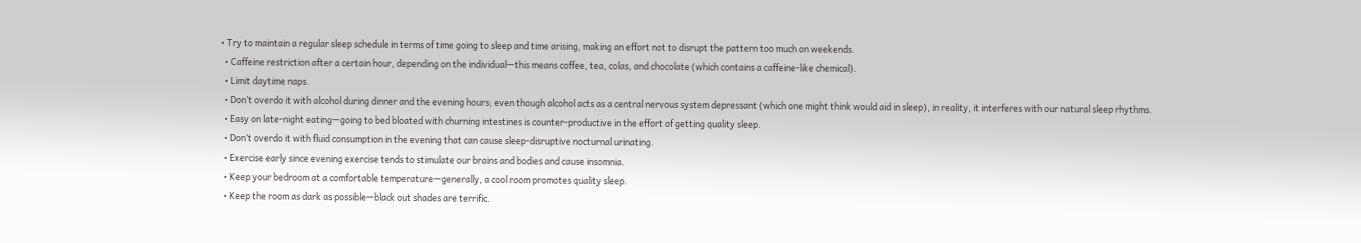• Try to maintain a regular sleep schedule in terms of time going to sleep and time arising, making an effort not to disrupt the pattern too much on weekends.
  • Caffeine restriction after a certain hour, depending on the individual—this means coffee, tea, colas, and chocolate (which contains a caffeine-like chemical).
  • Limit daytime naps.
  • Don’t overdo it with alcohol during dinner and the evening hours; even though alcohol acts as a central nervous system depressant (which one might think would aid in sleep), in reality, it interferes with our natural sleep rhythms.
  • Easy on late-night eating—going to bed bloated with churning intestines is counter-productive in the effort of getting quality sleep.
  • Don’t overdo it with fluid consumption in the evening that can cause sleep-disruptive nocturnal urinating.
  • Exercise early since evening exercise tends to stimulate our brains and bodies and cause insomnia.
  • Keep your bedroom at a comfortable temperature—generally, a cool room promotes quality sleep.
  • Keep the room as dark as possible—black out shades are terrific.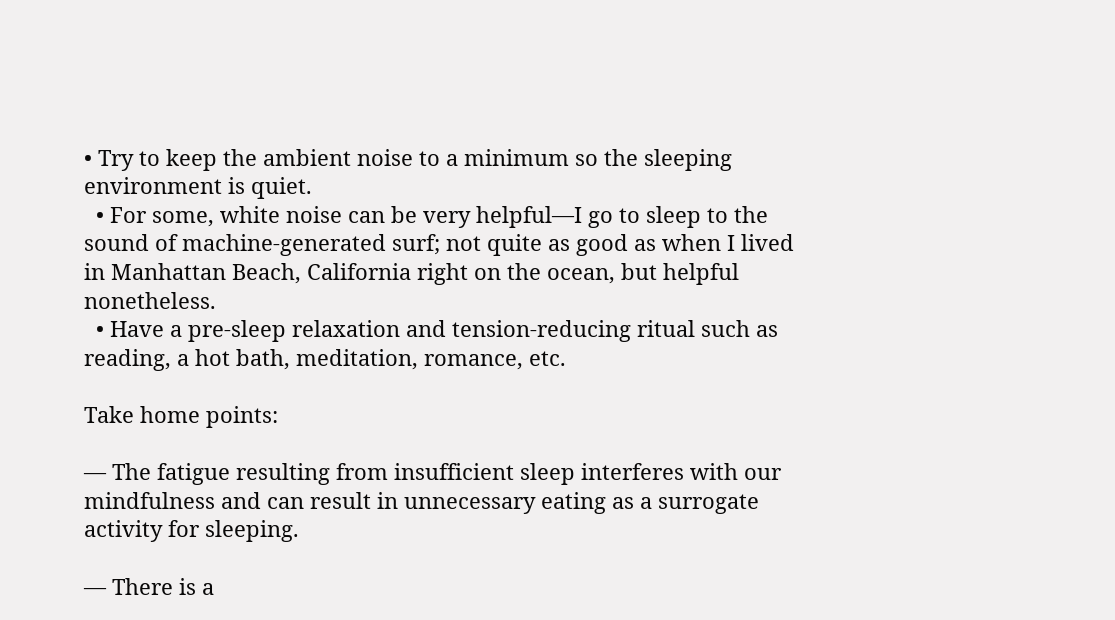• Try to keep the ambient noise to a minimum so the sleeping environment is quiet.
  • For some, white noise can be very helpful—I go to sleep to the sound of machine-generated surf; not quite as good as when I lived in Manhattan Beach, California right on the ocean, but helpful nonetheless.
  • Have a pre-sleep relaxation and tension-reducing ritual such as reading, a hot bath, meditation, romance, etc.

Take home points:

— The fatigue resulting from insufficient sleep interferes with our mindfulness and can result in unnecessary eating as a surrogate activity for sleeping.

— There is a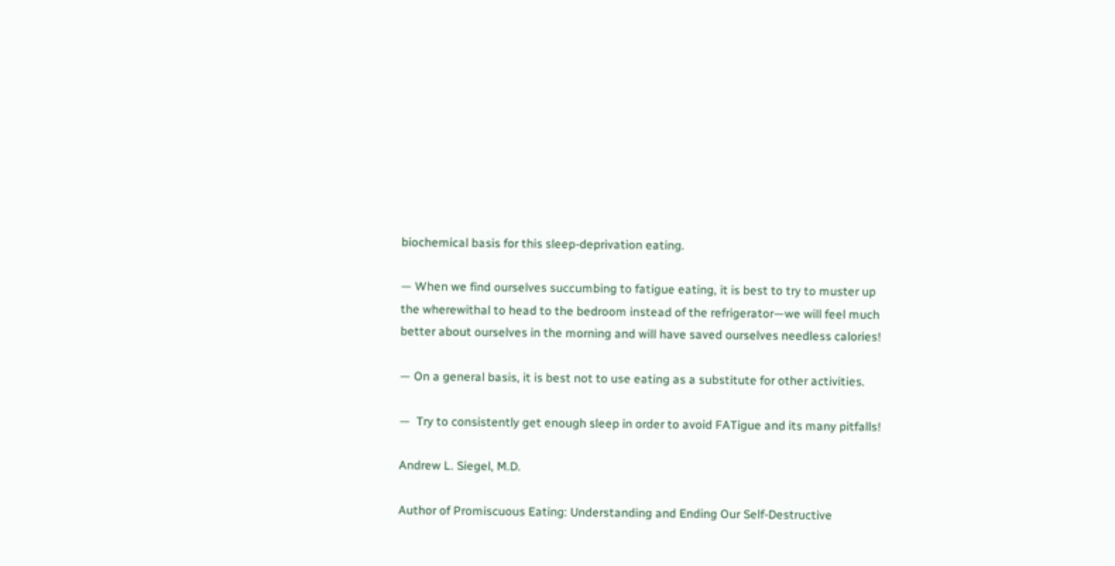biochemical basis for this sleep-deprivation eating.

— When we find ourselves succumbing to fatigue eating, it is best to try to muster up the wherewithal to head to the bedroom instead of the refrigerator—we will feel much better about ourselves in the morning and will have saved ourselves needless calories!

— On a general basis, it is best not to use eating as a substitute for other activities.

—  Try to consistently get enough sleep in order to avoid FATigue and its many pitfalls!

Andrew L. Siegel, M.D.

Author of Promiscuous Eating: Understanding and Ending Our Self-Destructive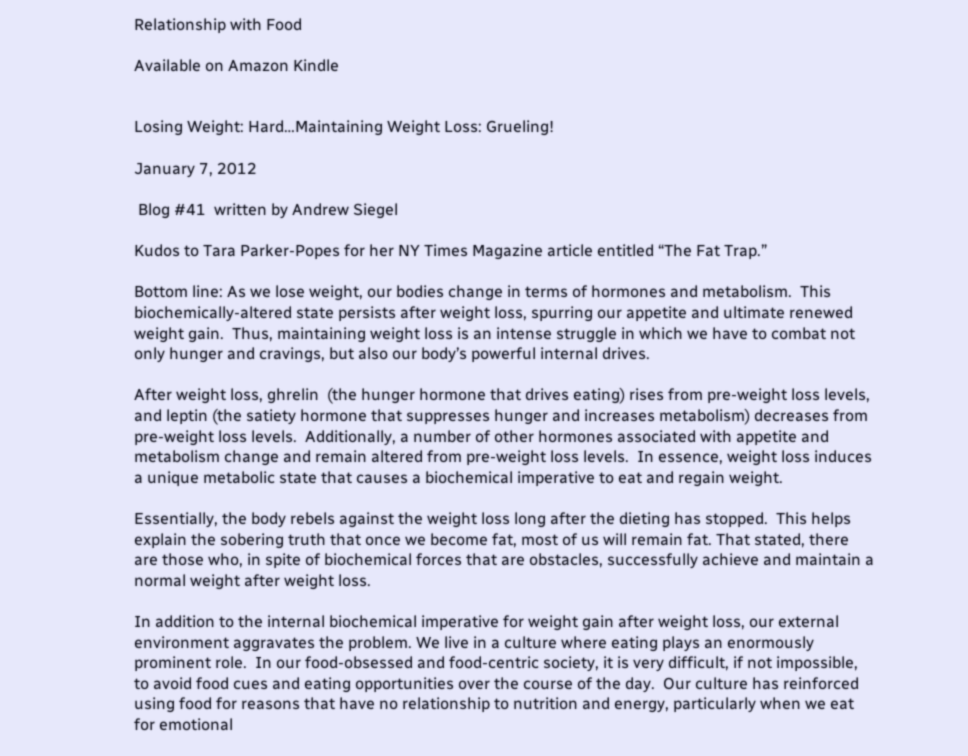Relationship with Food

Available on Amazon Kindle


Losing Weight: Hard…Maintaining Weight Loss: Grueling!

January 7, 2012

 Blog #41  written by Andrew Siegel

Kudos to Tara Parker-Popes for her NY Times Magazine article entitled “The Fat Trap.”

Bottom line: As we lose weight, our bodies change in terms of hormones and metabolism.  This biochemically-altered state persists after weight loss, spurring our appetite and ultimate renewed weight gain.  Thus, maintaining weight loss is an intense struggle in which we have to combat not only hunger and cravings, but also our body’s powerful internal drives.

After weight loss, ghrelin  (the hunger hormone that drives eating) rises from pre-weight loss levels, and leptin (the satiety hormone that suppresses hunger and increases metabolism) decreases from pre-weight loss levels.  Additionally, a number of other hormones associated with appetite and metabolism change and remain altered from pre-weight loss levels.  In essence, weight loss induces a unique metabolic state that causes a biochemical imperative to eat and regain weight.

Essentially, the body rebels against the weight loss long after the dieting has stopped.  This helps explain the sobering truth that once we become fat, most of us will remain fat. That stated, there are those who, in spite of biochemical forces that are obstacles, successfully achieve and maintain a normal weight after weight loss.

In addition to the internal biochemical imperative for weight gain after weight loss, our external environment aggravates the problem. We live in a culture where eating plays an enormously prominent role.  In our food-obsessed and food-centric society, it is very difficult, if not impossible, to avoid food cues and eating opportunities over the course of the day.  Our culture has reinforced using food for reasons that have no relationship to nutrition and energy, particularly when we eat for emotional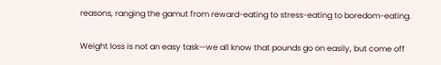reasons, ranging the gamut from reward-eating to stress-eating to boredom-eating.

Weight loss is not an easy task—we all know that pounds go on easily, but come off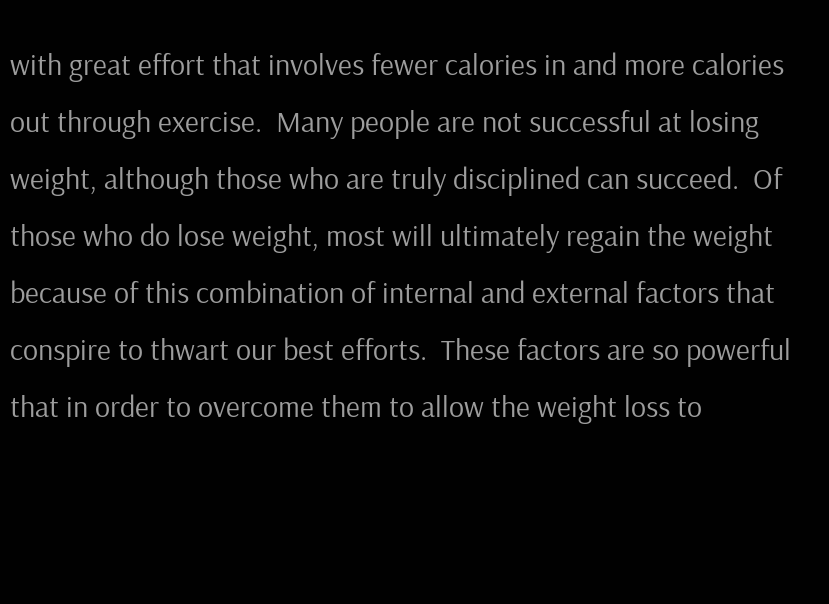with great effort that involves fewer calories in and more calories out through exercise.  Many people are not successful at losing weight, although those who are truly disciplined can succeed.  Of those who do lose weight, most will ultimately regain the weight because of this combination of internal and external factors that conspire to thwart our best efforts.  These factors are so powerful that in order to overcome them to allow the weight loss to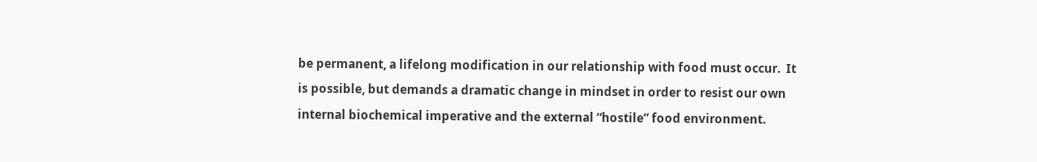be permanent, a lifelong modification in our relationship with food must occur.  It is possible, but demands a dramatic change in mindset in order to resist our own internal biochemical imperative and the external “hostile” food environment.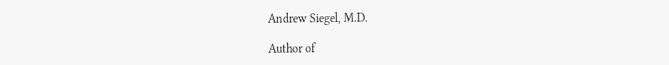Andrew Siegel, M.D.

Author of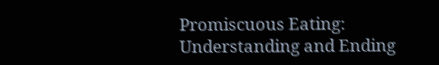Promiscuous Eating: Understanding and Ending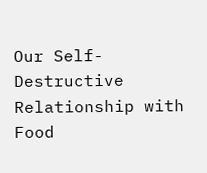Our Self-Destructive Relationship with Food